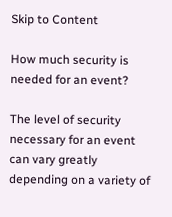Skip to Content

How much security is needed for an event?

The level of security necessary for an event can vary greatly depending on a variety of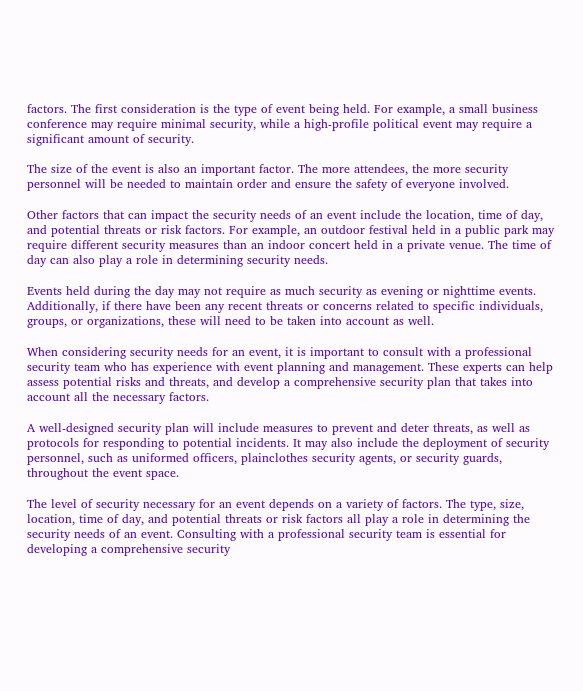factors. The first consideration is the type of event being held. For example, a small business conference may require minimal security, while a high-profile political event may require a significant amount of security.

The size of the event is also an important factor. The more attendees, the more security personnel will be needed to maintain order and ensure the safety of everyone involved.

Other factors that can impact the security needs of an event include the location, time of day, and potential threats or risk factors. For example, an outdoor festival held in a public park may require different security measures than an indoor concert held in a private venue. The time of day can also play a role in determining security needs.

Events held during the day may not require as much security as evening or nighttime events. Additionally, if there have been any recent threats or concerns related to specific individuals, groups, or organizations, these will need to be taken into account as well.

When considering security needs for an event, it is important to consult with a professional security team who has experience with event planning and management. These experts can help assess potential risks and threats, and develop a comprehensive security plan that takes into account all the necessary factors.

A well-designed security plan will include measures to prevent and deter threats, as well as protocols for responding to potential incidents. It may also include the deployment of security personnel, such as uniformed officers, plainclothes security agents, or security guards, throughout the event space.

The level of security necessary for an event depends on a variety of factors. The type, size, location, time of day, and potential threats or risk factors all play a role in determining the security needs of an event. Consulting with a professional security team is essential for developing a comprehensive security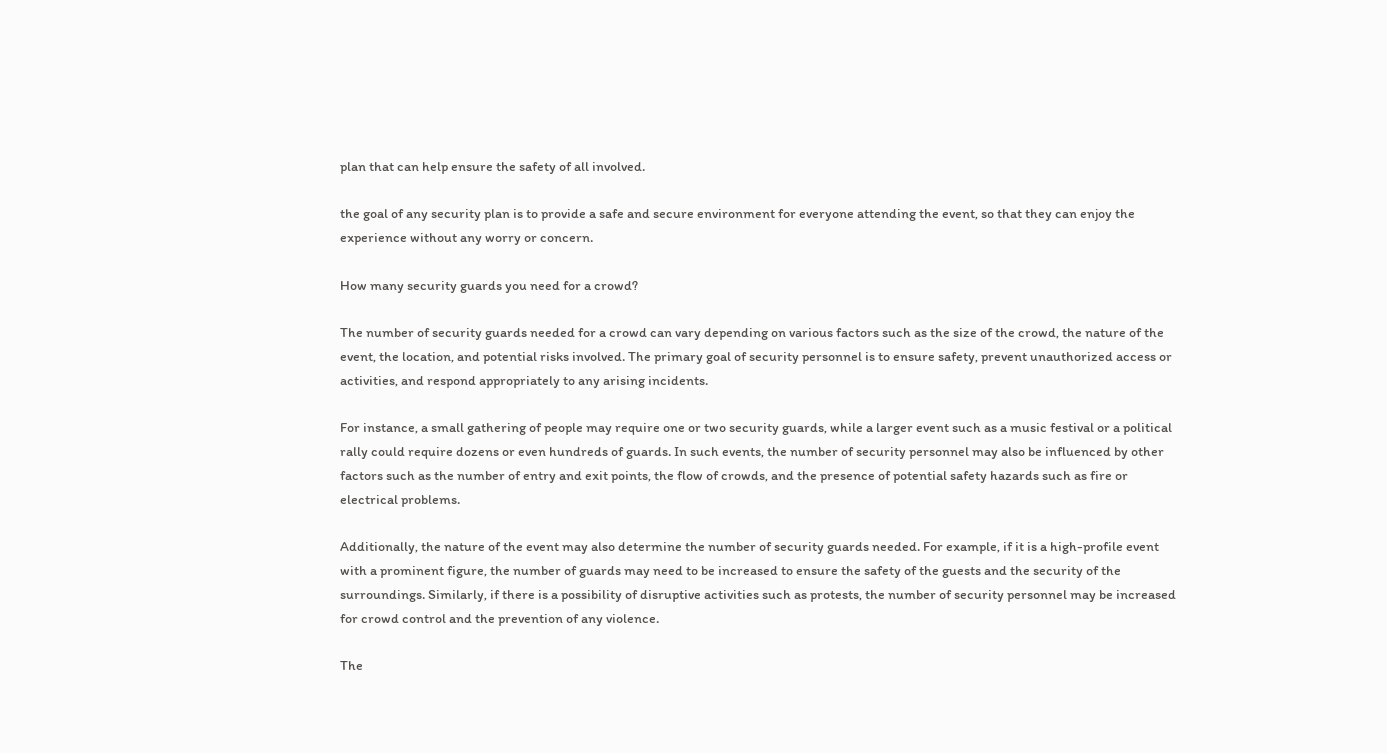plan that can help ensure the safety of all involved.

the goal of any security plan is to provide a safe and secure environment for everyone attending the event, so that they can enjoy the experience without any worry or concern.

How many security guards you need for a crowd?

The number of security guards needed for a crowd can vary depending on various factors such as the size of the crowd, the nature of the event, the location, and potential risks involved. The primary goal of security personnel is to ensure safety, prevent unauthorized access or activities, and respond appropriately to any arising incidents.

For instance, a small gathering of people may require one or two security guards, while a larger event such as a music festival or a political rally could require dozens or even hundreds of guards. In such events, the number of security personnel may also be influenced by other factors such as the number of entry and exit points, the flow of crowds, and the presence of potential safety hazards such as fire or electrical problems.

Additionally, the nature of the event may also determine the number of security guards needed. For example, if it is a high-profile event with a prominent figure, the number of guards may need to be increased to ensure the safety of the guests and the security of the surroundings. Similarly, if there is a possibility of disruptive activities such as protests, the number of security personnel may be increased for crowd control and the prevention of any violence.

The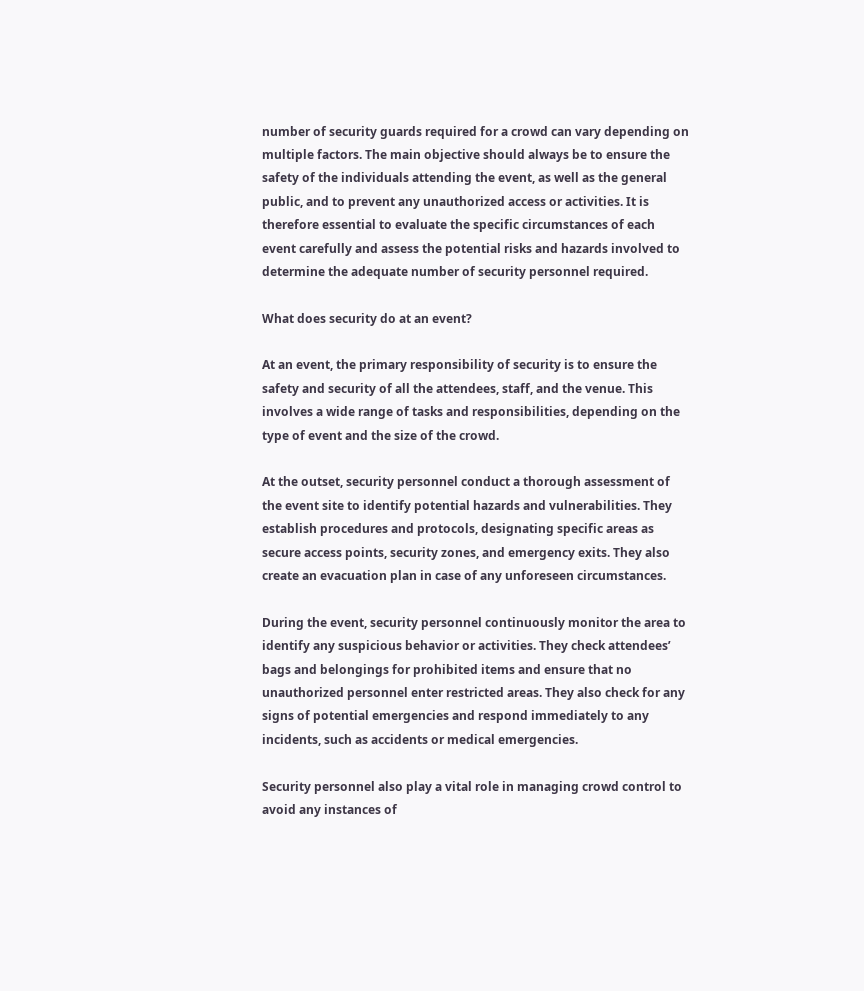number of security guards required for a crowd can vary depending on multiple factors. The main objective should always be to ensure the safety of the individuals attending the event, as well as the general public, and to prevent any unauthorized access or activities. It is therefore essential to evaluate the specific circumstances of each event carefully and assess the potential risks and hazards involved to determine the adequate number of security personnel required.

What does security do at an event?

At an event, the primary responsibility of security is to ensure the safety and security of all the attendees, staff, and the venue. This involves a wide range of tasks and responsibilities, depending on the type of event and the size of the crowd.

At the outset, security personnel conduct a thorough assessment of the event site to identify potential hazards and vulnerabilities. They establish procedures and protocols, designating specific areas as secure access points, security zones, and emergency exits. They also create an evacuation plan in case of any unforeseen circumstances.

During the event, security personnel continuously monitor the area to identify any suspicious behavior or activities. They check attendees’ bags and belongings for prohibited items and ensure that no unauthorized personnel enter restricted areas. They also check for any signs of potential emergencies and respond immediately to any incidents, such as accidents or medical emergencies.

Security personnel also play a vital role in managing crowd control to avoid any instances of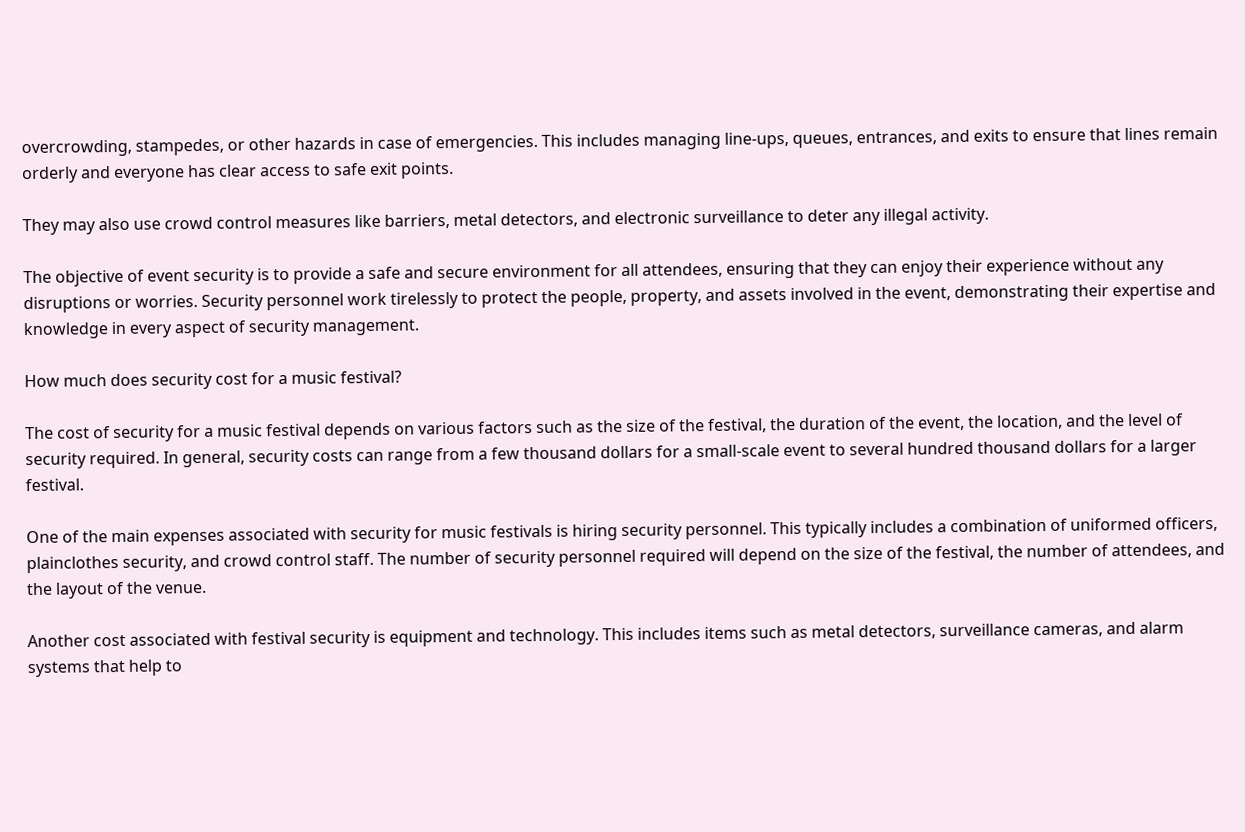overcrowding, stampedes, or other hazards in case of emergencies. This includes managing line-ups, queues, entrances, and exits to ensure that lines remain orderly and everyone has clear access to safe exit points.

They may also use crowd control measures like barriers, metal detectors, and electronic surveillance to deter any illegal activity.

The objective of event security is to provide a safe and secure environment for all attendees, ensuring that they can enjoy their experience without any disruptions or worries. Security personnel work tirelessly to protect the people, property, and assets involved in the event, demonstrating their expertise and knowledge in every aspect of security management.

How much does security cost for a music festival?

The cost of security for a music festival depends on various factors such as the size of the festival, the duration of the event, the location, and the level of security required. In general, security costs can range from a few thousand dollars for a small-scale event to several hundred thousand dollars for a larger festival.

One of the main expenses associated with security for music festivals is hiring security personnel. This typically includes a combination of uniformed officers, plainclothes security, and crowd control staff. The number of security personnel required will depend on the size of the festival, the number of attendees, and the layout of the venue.

Another cost associated with festival security is equipment and technology. This includes items such as metal detectors, surveillance cameras, and alarm systems that help to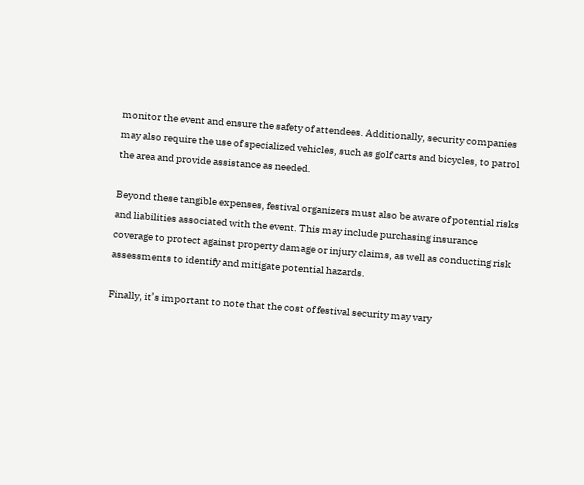monitor the event and ensure the safety of attendees. Additionally, security companies may also require the use of specialized vehicles, such as golf carts and bicycles, to patrol the area and provide assistance as needed.

Beyond these tangible expenses, festival organizers must also be aware of potential risks and liabilities associated with the event. This may include purchasing insurance coverage to protect against property damage or injury claims, as well as conducting risk assessments to identify and mitigate potential hazards.

Finally, it’s important to note that the cost of festival security may vary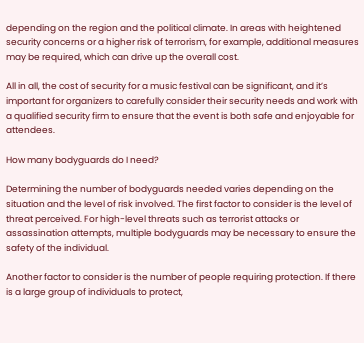depending on the region and the political climate. In areas with heightened security concerns or a higher risk of terrorism, for example, additional measures may be required, which can drive up the overall cost.

All in all, the cost of security for a music festival can be significant, and it’s important for organizers to carefully consider their security needs and work with a qualified security firm to ensure that the event is both safe and enjoyable for attendees.

How many bodyguards do I need?

Determining the number of bodyguards needed varies depending on the situation and the level of risk involved. The first factor to consider is the level of threat perceived. For high-level threats such as terrorist attacks or assassination attempts, multiple bodyguards may be necessary to ensure the safety of the individual.

Another factor to consider is the number of people requiring protection. If there is a large group of individuals to protect,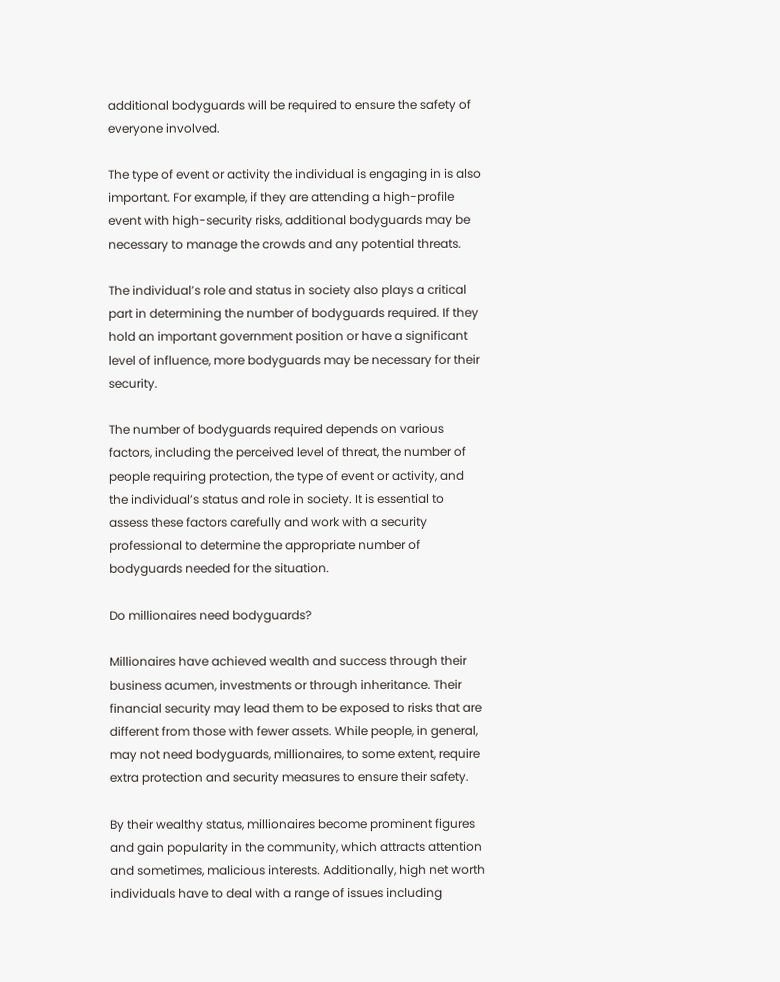additional bodyguards will be required to ensure the safety of everyone involved.

The type of event or activity the individual is engaging in is also important. For example, if they are attending a high-profile event with high-security risks, additional bodyguards may be necessary to manage the crowds and any potential threats.

The individual’s role and status in society also plays a critical part in determining the number of bodyguards required. If they hold an important government position or have a significant level of influence, more bodyguards may be necessary for their security.

The number of bodyguards required depends on various factors, including the perceived level of threat, the number of people requiring protection, the type of event or activity, and the individual’s status and role in society. It is essential to assess these factors carefully and work with a security professional to determine the appropriate number of bodyguards needed for the situation.

Do millionaires need bodyguards?

Millionaires have achieved wealth and success through their business acumen, investments or through inheritance. Their financial security may lead them to be exposed to risks that are different from those with fewer assets. While people, in general, may not need bodyguards, millionaires, to some extent, require extra protection and security measures to ensure their safety.

By their wealthy status, millionaires become prominent figures and gain popularity in the community, which attracts attention and sometimes, malicious interests. Additionally, high net worth individuals have to deal with a range of issues including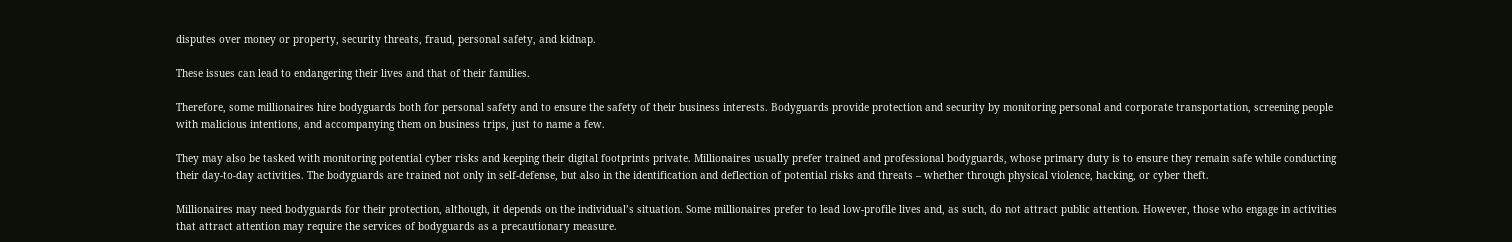disputes over money or property, security threats, fraud, personal safety, and kidnap.

These issues can lead to endangering their lives and that of their families.

Therefore, some millionaires hire bodyguards both for personal safety and to ensure the safety of their business interests. Bodyguards provide protection and security by monitoring personal and corporate transportation, screening people with malicious intentions, and accompanying them on business trips, just to name a few.

They may also be tasked with monitoring potential cyber risks and keeping their digital footprints private. Millionaires usually prefer trained and professional bodyguards, whose primary duty is to ensure they remain safe while conducting their day-to-day activities. The bodyguards are trained not only in self-defense, but also in the identification and deflection of potential risks and threats – whether through physical violence, hacking, or cyber theft.

Millionaires may need bodyguards for their protection, although, it depends on the individual’s situation. Some millionaires prefer to lead low-profile lives and, as such, do not attract public attention. However, those who engage in activities that attract attention may require the services of bodyguards as a precautionary measure.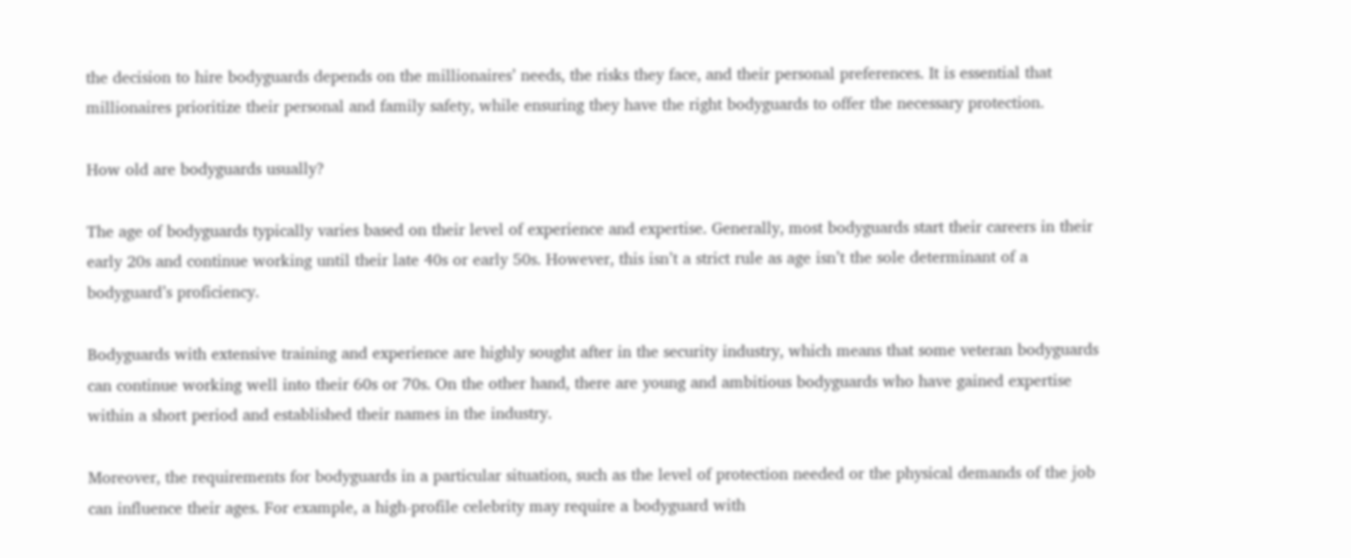the decision to hire bodyguards depends on the millionaires’ needs, the risks they face, and their personal preferences. It is essential that millionaires prioritize their personal and family safety, while ensuring they have the right bodyguards to offer the necessary protection.

How old are bodyguards usually?

The age of bodyguards typically varies based on their level of experience and expertise. Generally, most bodyguards start their careers in their early 20s and continue working until their late 40s or early 50s. However, this isn’t a strict rule as age isn’t the sole determinant of a bodyguard’s proficiency.

Bodyguards with extensive training and experience are highly sought after in the security industry, which means that some veteran bodyguards can continue working well into their 60s or 70s. On the other hand, there are young and ambitious bodyguards who have gained expertise within a short period and established their names in the industry.

Moreover, the requirements for bodyguards in a particular situation, such as the level of protection needed or the physical demands of the job can influence their ages. For example, a high-profile celebrity may require a bodyguard with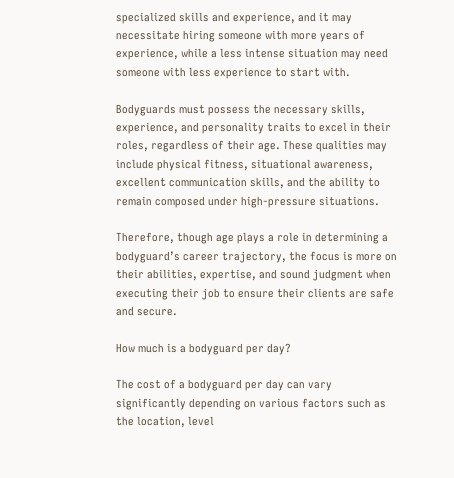specialized skills and experience, and it may necessitate hiring someone with more years of experience, while a less intense situation may need someone with less experience to start with.

Bodyguards must possess the necessary skills, experience, and personality traits to excel in their roles, regardless of their age. These qualities may include physical fitness, situational awareness, excellent communication skills, and the ability to remain composed under high-pressure situations.

Therefore, though age plays a role in determining a bodyguard’s career trajectory, the focus is more on their abilities, expertise, and sound judgment when executing their job to ensure their clients are safe and secure.

How much is a bodyguard per day?

The cost of a bodyguard per day can vary significantly depending on various factors such as the location, level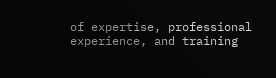of expertise, professional experience, and training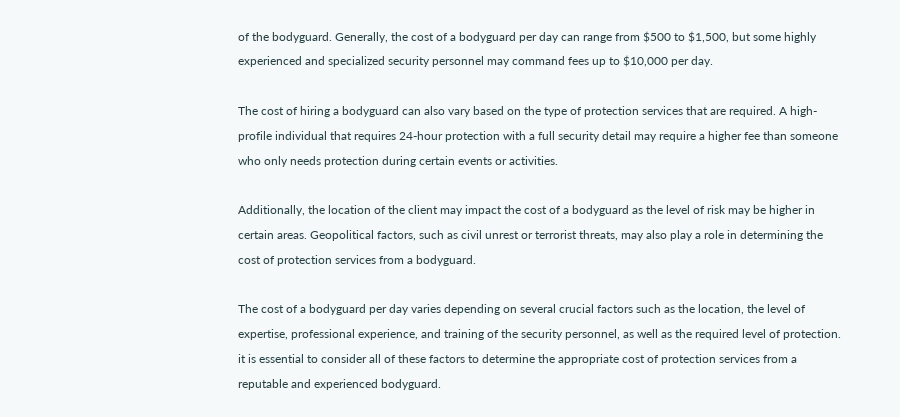of the bodyguard. Generally, the cost of a bodyguard per day can range from $500 to $1,500, but some highly experienced and specialized security personnel may command fees up to $10,000 per day.

The cost of hiring a bodyguard can also vary based on the type of protection services that are required. A high-profile individual that requires 24-hour protection with a full security detail may require a higher fee than someone who only needs protection during certain events or activities.

Additionally, the location of the client may impact the cost of a bodyguard as the level of risk may be higher in certain areas. Geopolitical factors, such as civil unrest or terrorist threats, may also play a role in determining the cost of protection services from a bodyguard.

The cost of a bodyguard per day varies depending on several crucial factors such as the location, the level of expertise, professional experience, and training of the security personnel, as well as the required level of protection. it is essential to consider all of these factors to determine the appropriate cost of protection services from a reputable and experienced bodyguard.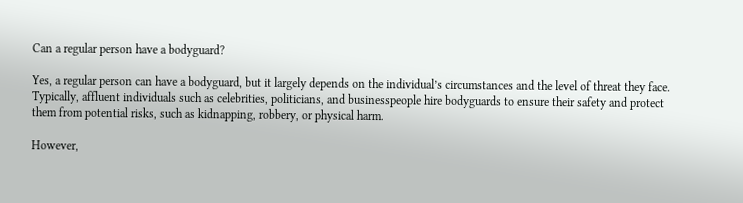Can a regular person have a bodyguard?

Yes, a regular person can have a bodyguard, but it largely depends on the individual’s circumstances and the level of threat they face. Typically, affluent individuals such as celebrities, politicians, and businesspeople hire bodyguards to ensure their safety and protect them from potential risks, such as kidnapping, robbery, or physical harm.

However,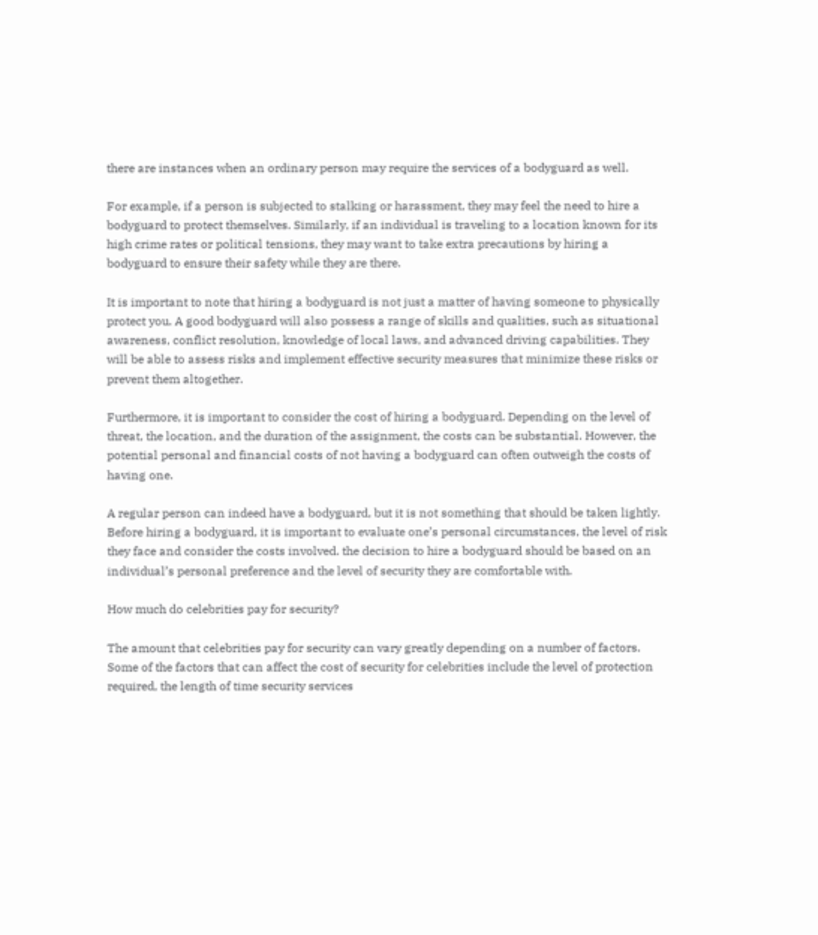there are instances when an ordinary person may require the services of a bodyguard as well.

For example, if a person is subjected to stalking or harassment, they may feel the need to hire a bodyguard to protect themselves. Similarly, if an individual is traveling to a location known for its high crime rates or political tensions, they may want to take extra precautions by hiring a bodyguard to ensure their safety while they are there.

It is important to note that hiring a bodyguard is not just a matter of having someone to physically protect you. A good bodyguard will also possess a range of skills and qualities, such as situational awareness, conflict resolution, knowledge of local laws, and advanced driving capabilities. They will be able to assess risks and implement effective security measures that minimize these risks or prevent them altogether.

Furthermore, it is important to consider the cost of hiring a bodyguard. Depending on the level of threat, the location, and the duration of the assignment, the costs can be substantial. However, the potential personal and financial costs of not having a bodyguard can often outweigh the costs of having one.

A regular person can indeed have a bodyguard, but it is not something that should be taken lightly. Before hiring a bodyguard, it is important to evaluate one’s personal circumstances, the level of risk they face and consider the costs involved. the decision to hire a bodyguard should be based on an individual’s personal preference and the level of security they are comfortable with.

How much do celebrities pay for security?

The amount that celebrities pay for security can vary greatly depending on a number of factors. Some of the factors that can affect the cost of security for celebrities include the level of protection required, the length of time security services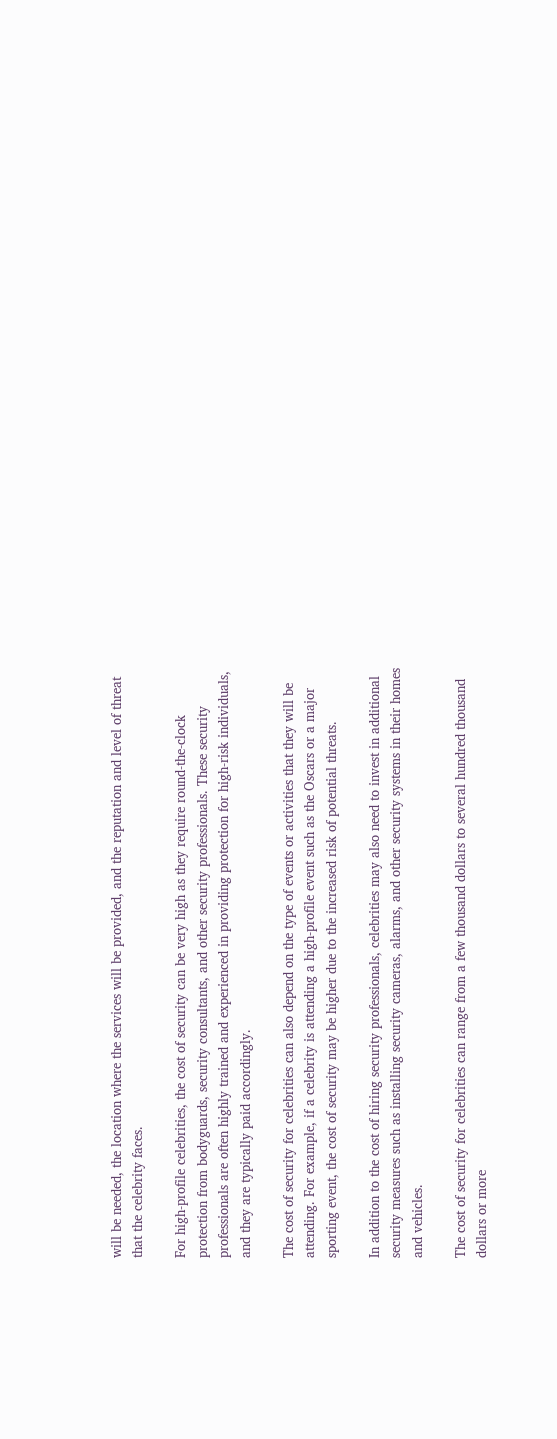will be needed, the location where the services will be provided, and the reputation and level of threat that the celebrity faces.

For high-profile celebrities, the cost of security can be very high as they require round-the-clock protection from bodyguards, security consultants, and other security professionals. These security professionals are often highly trained and experienced in providing protection for high-risk individuals, and they are typically paid accordingly.

The cost of security for celebrities can also depend on the type of events or activities that they will be attending. For example, if a celebrity is attending a high-profile event such as the Oscars or a major sporting event, the cost of security may be higher due to the increased risk of potential threats.

In addition to the cost of hiring security professionals, celebrities may also need to invest in additional security measures such as installing security cameras, alarms, and other security systems in their homes and vehicles.

The cost of security for celebrities can range from a few thousand dollars to several hundred thousand dollars or more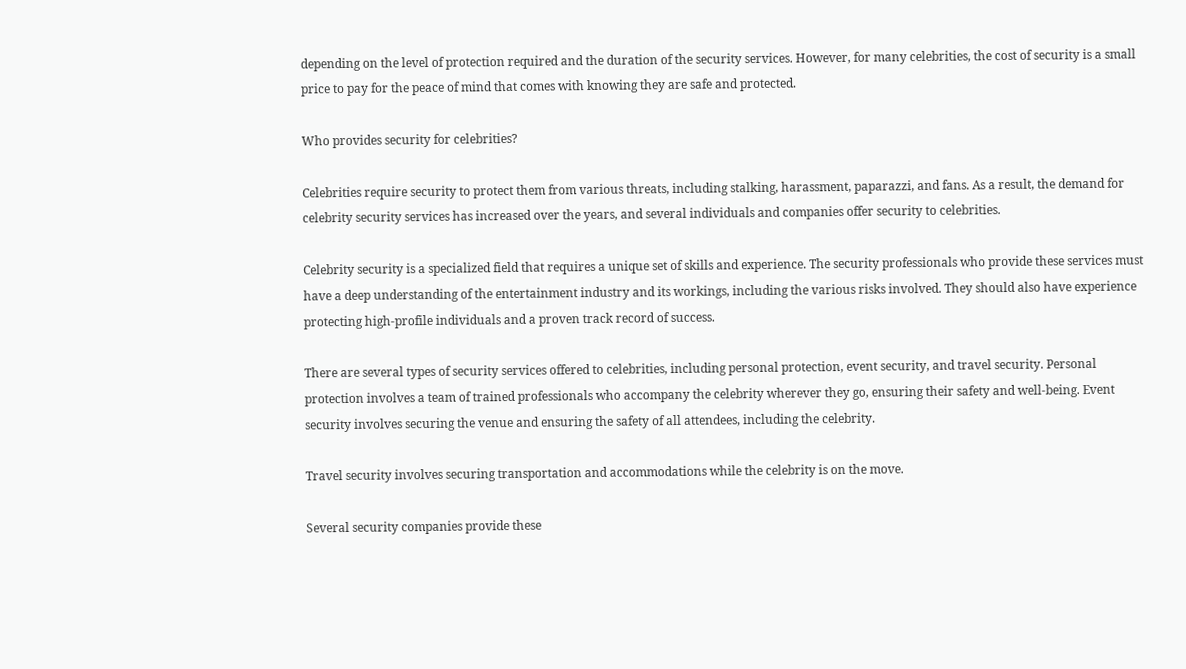depending on the level of protection required and the duration of the security services. However, for many celebrities, the cost of security is a small price to pay for the peace of mind that comes with knowing they are safe and protected.

Who provides security for celebrities?

Celebrities require security to protect them from various threats, including stalking, harassment, paparazzi, and fans. As a result, the demand for celebrity security services has increased over the years, and several individuals and companies offer security to celebrities.

Celebrity security is a specialized field that requires a unique set of skills and experience. The security professionals who provide these services must have a deep understanding of the entertainment industry and its workings, including the various risks involved. They should also have experience protecting high-profile individuals and a proven track record of success.

There are several types of security services offered to celebrities, including personal protection, event security, and travel security. Personal protection involves a team of trained professionals who accompany the celebrity wherever they go, ensuring their safety and well-being. Event security involves securing the venue and ensuring the safety of all attendees, including the celebrity.

Travel security involves securing transportation and accommodations while the celebrity is on the move.

Several security companies provide these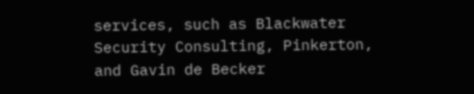services, such as Blackwater Security Consulting, Pinkerton, and Gavin de Becker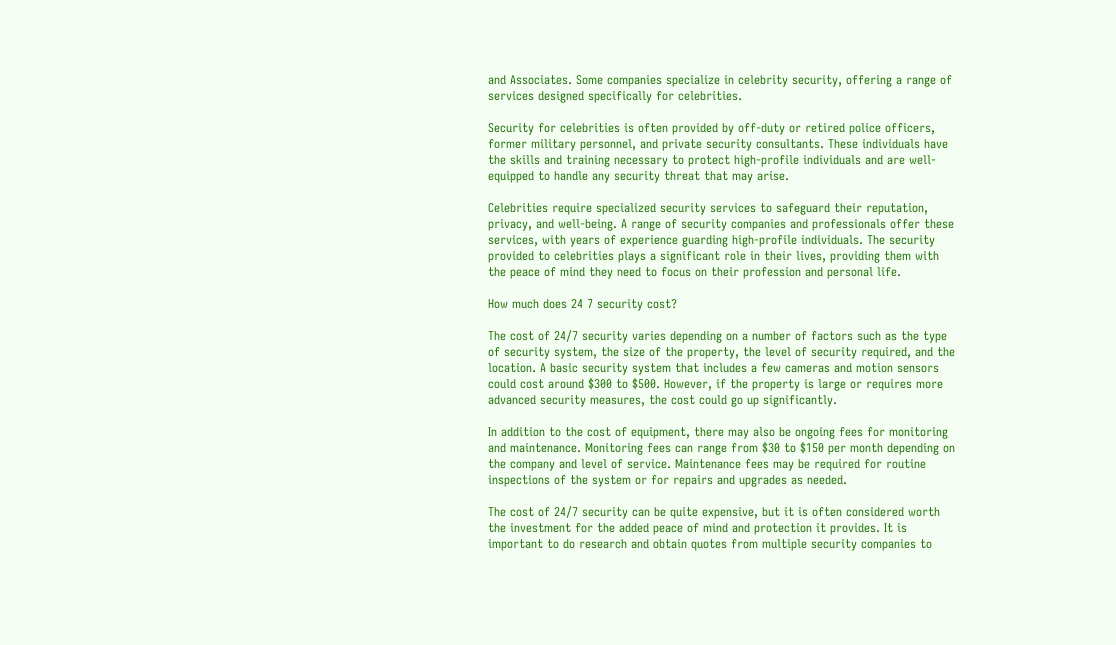and Associates. Some companies specialize in celebrity security, offering a range of services designed specifically for celebrities.

Security for celebrities is often provided by off-duty or retired police officers, former military personnel, and private security consultants. These individuals have the skills and training necessary to protect high-profile individuals and are well-equipped to handle any security threat that may arise.

Celebrities require specialized security services to safeguard their reputation, privacy, and well-being. A range of security companies and professionals offer these services, with years of experience guarding high-profile individuals. The security provided to celebrities plays a significant role in their lives, providing them with the peace of mind they need to focus on their profession and personal life.

How much does 24 7 security cost?

The cost of 24/7 security varies depending on a number of factors such as the type of security system, the size of the property, the level of security required, and the location. A basic security system that includes a few cameras and motion sensors could cost around $300 to $500. However, if the property is large or requires more advanced security measures, the cost could go up significantly.

In addition to the cost of equipment, there may also be ongoing fees for monitoring and maintenance. Monitoring fees can range from $30 to $150 per month depending on the company and level of service. Maintenance fees may be required for routine inspections of the system or for repairs and upgrades as needed.

The cost of 24/7 security can be quite expensive, but it is often considered worth the investment for the added peace of mind and protection it provides. It is important to do research and obtain quotes from multiple security companies to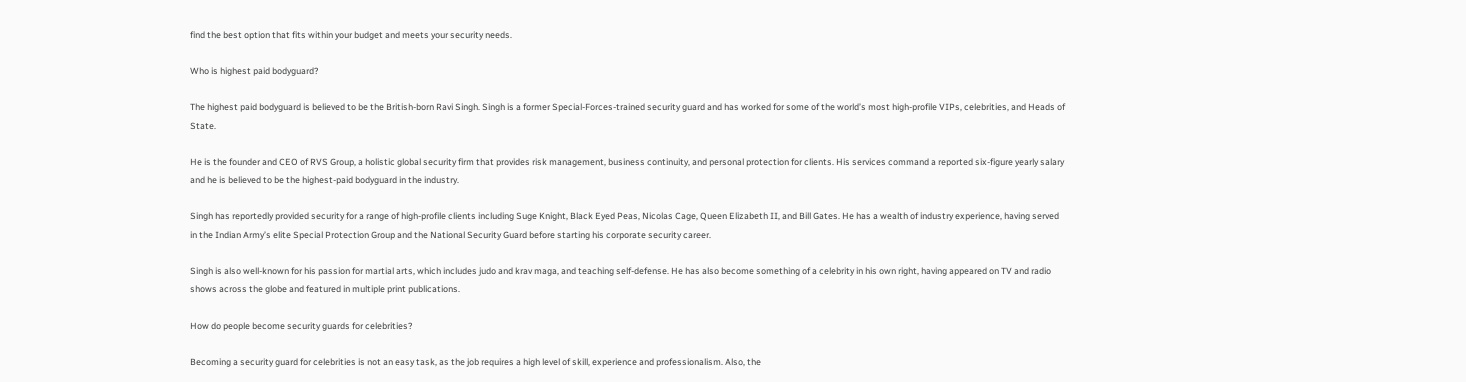find the best option that fits within your budget and meets your security needs.

Who is highest paid bodyguard?

The highest paid bodyguard is believed to be the British-born Ravi Singh. Singh is a former Special-Forces-trained security guard and has worked for some of the world’s most high-profile VIPs, celebrities, and Heads of State.

He is the founder and CEO of RVS Group, a holistic global security firm that provides risk management, business continuity, and personal protection for clients. His services command a reported six-figure yearly salary and he is believed to be the highest-paid bodyguard in the industry.

Singh has reportedly provided security for a range of high-profile clients including Suge Knight, Black Eyed Peas, Nicolas Cage, Queen Elizabeth II, and Bill Gates. He has a wealth of industry experience, having served in the Indian Army’s elite Special Protection Group and the National Security Guard before starting his corporate security career.

Singh is also well-known for his passion for martial arts, which includes judo and krav maga, and teaching self-defense. He has also become something of a celebrity in his own right, having appeared on TV and radio shows across the globe and featured in multiple print publications.

How do people become security guards for celebrities?

Becoming a security guard for celebrities is not an easy task, as the job requires a high level of skill, experience and professionalism. Also, the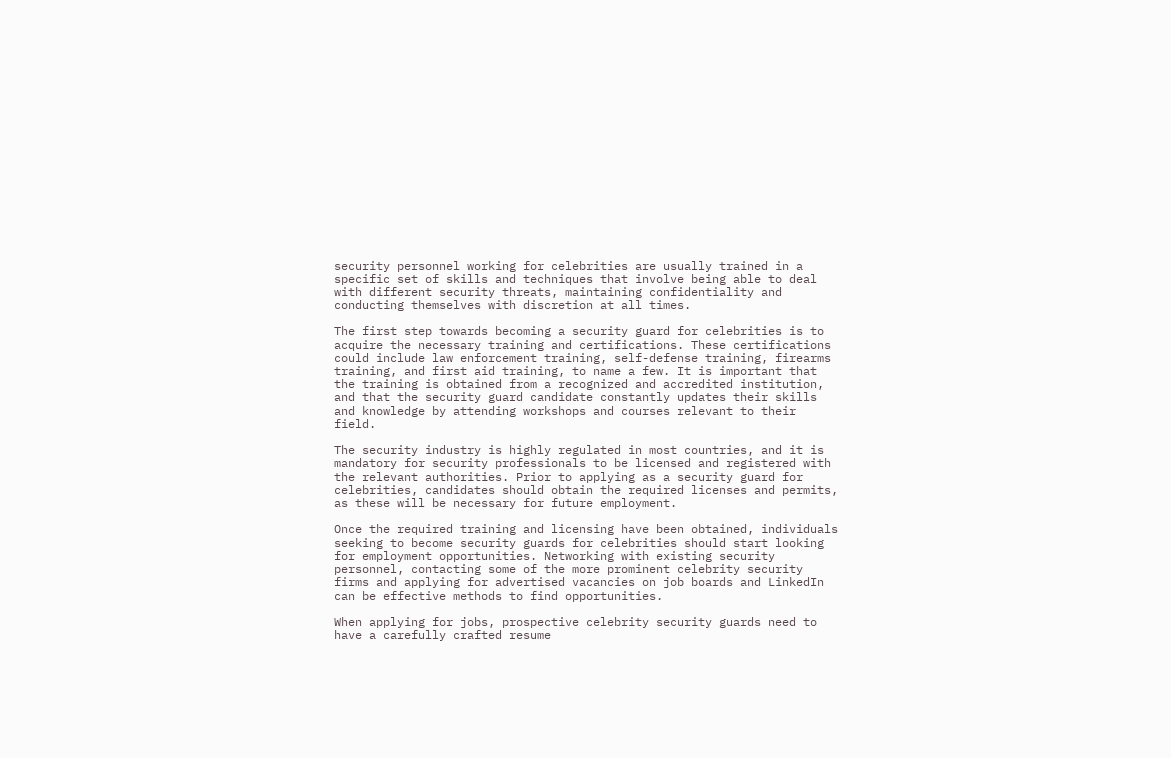security personnel working for celebrities are usually trained in a specific set of skills and techniques that involve being able to deal with different security threats, maintaining confidentiality and conducting themselves with discretion at all times.

The first step towards becoming a security guard for celebrities is to acquire the necessary training and certifications. These certifications could include law enforcement training, self-defense training, firearms training, and first aid training, to name a few. It is important that the training is obtained from a recognized and accredited institution, and that the security guard candidate constantly updates their skills and knowledge by attending workshops and courses relevant to their field.

The security industry is highly regulated in most countries, and it is mandatory for security professionals to be licensed and registered with the relevant authorities. Prior to applying as a security guard for celebrities, candidates should obtain the required licenses and permits, as these will be necessary for future employment.

Once the required training and licensing have been obtained, individuals seeking to become security guards for celebrities should start looking for employment opportunities. Networking with existing security personnel, contacting some of the more prominent celebrity security firms and applying for advertised vacancies on job boards and LinkedIn can be effective methods to find opportunities.

When applying for jobs, prospective celebrity security guards need to have a carefully crafted resume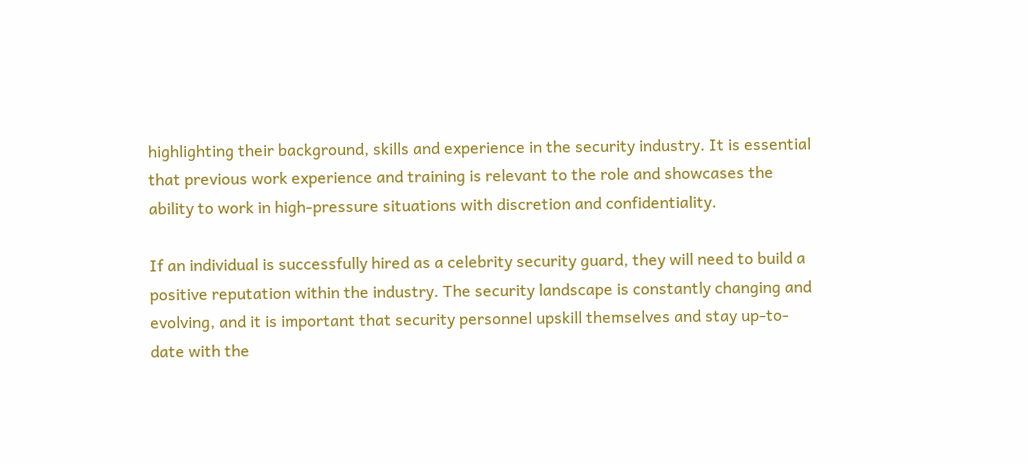highlighting their background, skills and experience in the security industry. It is essential that previous work experience and training is relevant to the role and showcases the ability to work in high-pressure situations with discretion and confidentiality.

If an individual is successfully hired as a celebrity security guard, they will need to build a positive reputation within the industry. The security landscape is constantly changing and evolving, and it is important that security personnel upskill themselves and stay up-to-date with the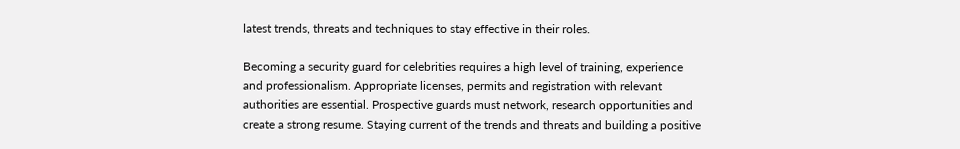latest trends, threats and techniques to stay effective in their roles.

Becoming a security guard for celebrities requires a high level of training, experience and professionalism. Appropriate licenses, permits and registration with relevant authorities are essential. Prospective guards must network, research opportunities and create a strong resume. Staying current of the trends and threats and building a positive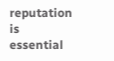reputation is essential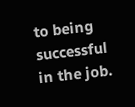to being successful in the job.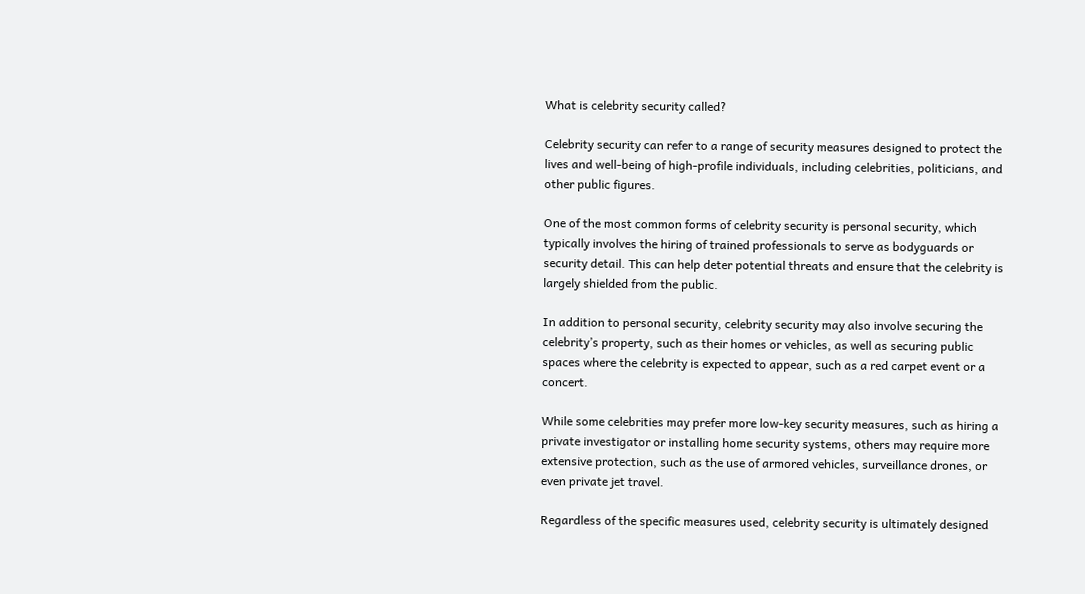What is celebrity security called?

Celebrity security can refer to a range of security measures designed to protect the lives and well-being of high-profile individuals, including celebrities, politicians, and other public figures.

One of the most common forms of celebrity security is personal security, which typically involves the hiring of trained professionals to serve as bodyguards or security detail. This can help deter potential threats and ensure that the celebrity is largely shielded from the public.

In addition to personal security, celebrity security may also involve securing the celebrity’s property, such as their homes or vehicles, as well as securing public spaces where the celebrity is expected to appear, such as a red carpet event or a concert.

While some celebrities may prefer more low-key security measures, such as hiring a private investigator or installing home security systems, others may require more extensive protection, such as the use of armored vehicles, surveillance drones, or even private jet travel.

Regardless of the specific measures used, celebrity security is ultimately designed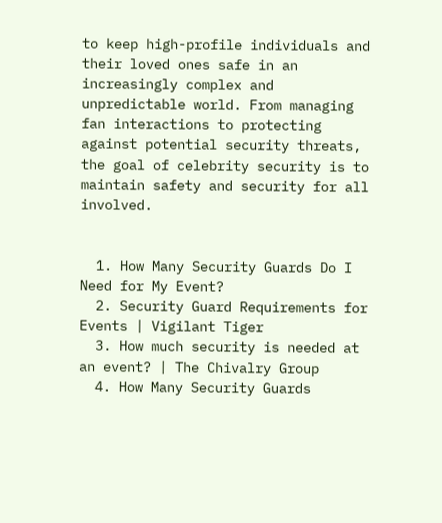to keep high-profile individuals and their loved ones safe in an increasingly complex and unpredictable world. From managing fan interactions to protecting against potential security threats, the goal of celebrity security is to maintain safety and security for all involved.


  1. How Many Security Guards Do I Need for My Event?
  2. Security Guard Requirements for Events | Vigilant Tiger
  3. How much security is needed at an event? | The Chivalry Group
  4. How Many Security Guards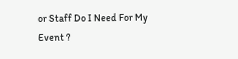or Staff Do I Need For My Event ?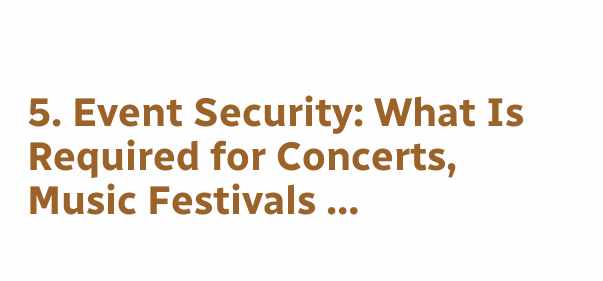5. Event Security: What Is Required for Concerts, Music Festivals …